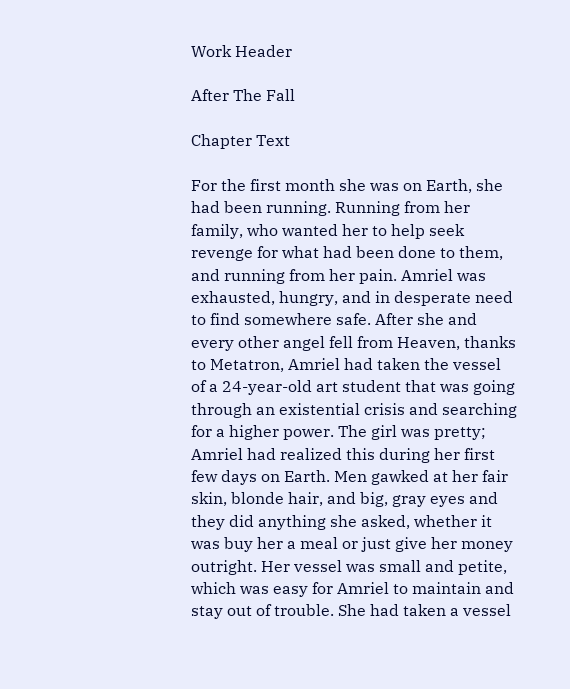Work Header

After The Fall

Chapter Text

For the first month she was on Earth, she had been running. Running from her family, who wanted her to help seek revenge for what had been done to them, and running from her pain. Amriel was exhausted, hungry, and in desperate need to find somewhere safe. After she and every other angel fell from Heaven, thanks to Metatron, Amriel had taken the vessel of a 24-year-old art student that was going through an existential crisis and searching for a higher power. The girl was pretty; Amriel had realized this during her first few days on Earth. Men gawked at her fair skin, blonde hair, and big, gray eyes and they did anything she asked, whether it was buy her a meal or just give her money outright. Her vessel was small and petite, which was easy for Amriel to maintain and stay out of trouble. She had taken a vessel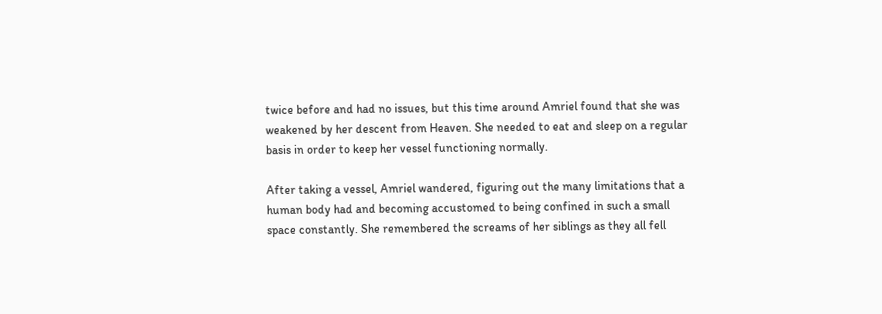twice before and had no issues, but this time around Amriel found that she was weakened by her descent from Heaven. She needed to eat and sleep on a regular basis in order to keep her vessel functioning normally.

After taking a vessel, Amriel wandered, figuring out the many limitations that a human body had and becoming accustomed to being confined in such a small space constantly. She remembered the screams of her siblings as they all fell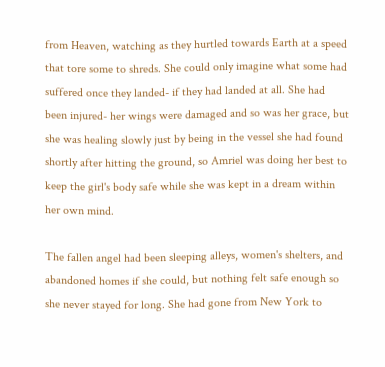from Heaven, watching as they hurtled towards Earth at a speed that tore some to shreds. She could only imagine what some had suffered once they landed- if they had landed at all. She had been injured- her wings were damaged and so was her grace, but she was healing slowly just by being in the vessel she had found shortly after hitting the ground, so Amriel was doing her best to keep the girl's body safe while she was kept in a dream within her own mind.

The fallen angel had been sleeping alleys, women's shelters, and abandoned homes if she could, but nothing felt safe enough so she never stayed for long. She had gone from New York to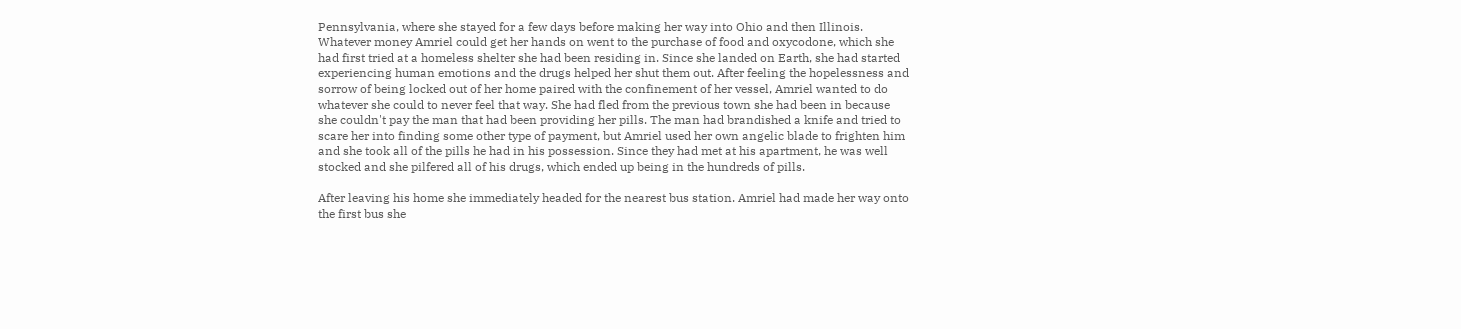Pennsylvania, where she stayed for a few days before making her way into Ohio and then Illinois. Whatever money Amriel could get her hands on went to the purchase of food and oxycodone, which she had first tried at a homeless shelter she had been residing in. Since she landed on Earth, she had started experiencing human emotions and the drugs helped her shut them out. After feeling the hopelessness and sorrow of being locked out of her home paired with the confinement of her vessel, Amriel wanted to do whatever she could to never feel that way. She had fled from the previous town she had been in because she couldn't pay the man that had been providing her pills. The man had brandished a knife and tried to scare her into finding some other type of payment, but Amriel used her own angelic blade to frighten him and she took all of the pills he had in his possession. Since they had met at his apartment, he was well stocked and she pilfered all of his drugs, which ended up being in the hundreds of pills.

After leaving his home she immediately headed for the nearest bus station. Amriel had made her way onto the first bus she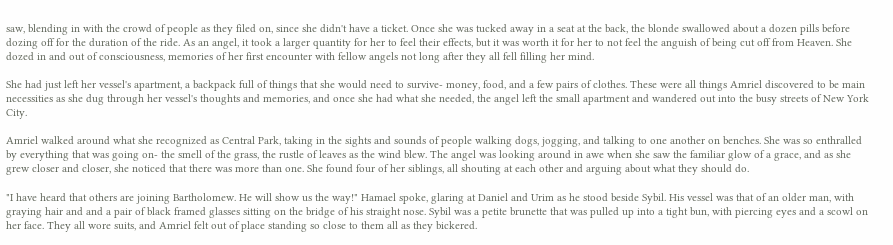saw, blending in with the crowd of people as they filed on, since she didn't have a ticket. Once she was tucked away in a seat at the back, the blonde swallowed about a dozen pills before dozing off for the duration of the ride. As an angel, it took a larger quantity for her to feel their effects, but it was worth it for her to not feel the anguish of being cut off from Heaven. She dozed in and out of consciousness, memories of her first encounter with fellow angels not long after they all fell filling her mind.

She had just left her vessel's apartment, a backpack full of things that she would need to survive- money, food, and a few pairs of clothes. These were all things Amriel discovered to be main necessities as she dug through her vessel's thoughts and memories, and once she had what she needed, the angel left the small apartment and wandered out into the busy streets of New York City.

Amriel walked around what she recognized as Central Park, taking in the sights and sounds of people walking dogs, jogging, and talking to one another on benches. She was so enthralled by everything that was going on- the smell of the grass, the rustle of leaves as the wind blew. The angel was looking around in awe when she saw the familiar glow of a grace, and as she grew closer and closer, she noticed that there was more than one. She found four of her siblings, all shouting at each other and arguing about what they should do.

"I have heard that others are joining Bartholomew. He will show us the way!" Hamael spoke, glaring at Daniel and Urim as he stood beside Sybil. His vessel was that of an older man, with graying hair and and a pair of black framed glasses sitting on the bridge of his straight nose. Sybil was a petite brunette that was pulled up into a tight bun, with piercing eyes and a scowl on her face. They all wore suits, and Amriel felt out of place standing so close to them all as they bickered.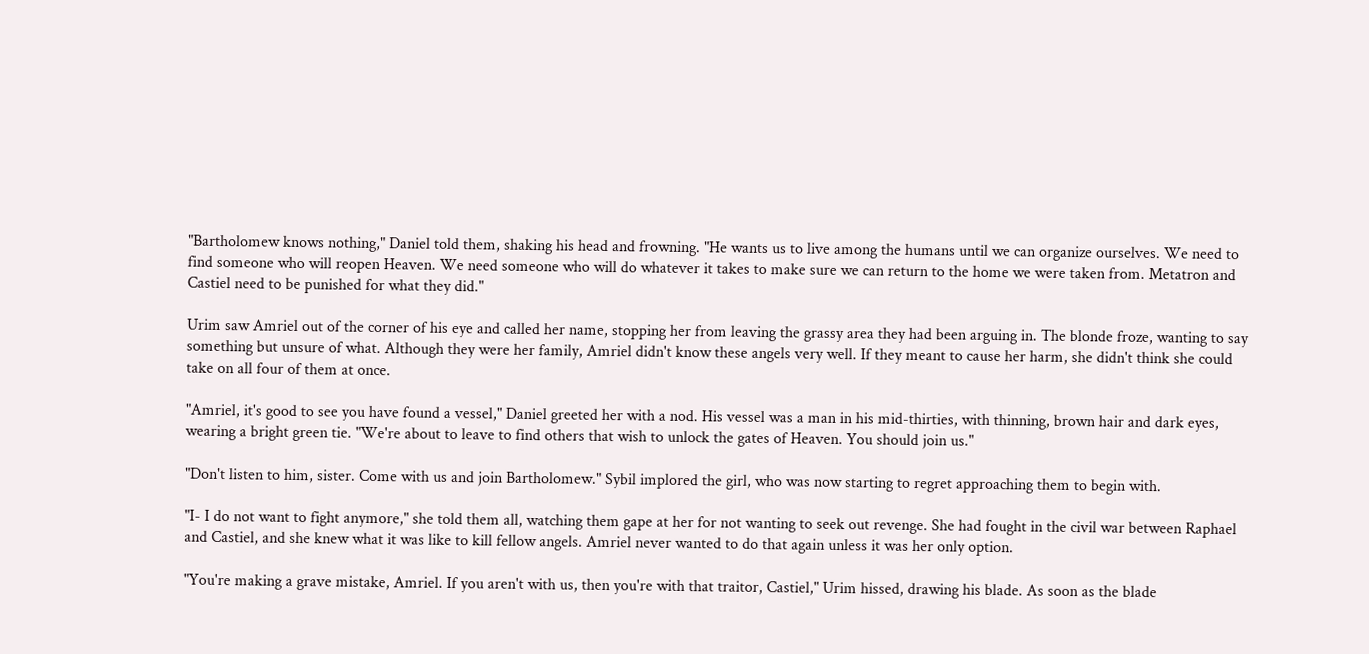"Bartholomew knows nothing," Daniel told them, shaking his head and frowning. "He wants us to live among the humans until we can organize ourselves. We need to find someone who will reopen Heaven. We need someone who will do whatever it takes to make sure we can return to the home we were taken from. Metatron and Castiel need to be punished for what they did."

Urim saw Amriel out of the corner of his eye and called her name, stopping her from leaving the grassy area they had been arguing in. The blonde froze, wanting to say something but unsure of what. Although they were her family, Amriel didn't know these angels very well. If they meant to cause her harm, she didn't think she could take on all four of them at once.

"Amriel, it's good to see you have found a vessel," Daniel greeted her with a nod. His vessel was a man in his mid-thirties, with thinning, brown hair and dark eyes, wearing a bright green tie. "We're about to leave to find others that wish to unlock the gates of Heaven. You should join us."

"Don't listen to him, sister. Come with us and join Bartholomew." Sybil implored the girl, who was now starting to regret approaching them to begin with.

"I- I do not want to fight anymore," she told them all, watching them gape at her for not wanting to seek out revenge. She had fought in the civil war between Raphael and Castiel, and she knew what it was like to kill fellow angels. Amriel never wanted to do that again unless it was her only option.

"You're making a grave mistake, Amriel. If you aren't with us, then you're with that traitor, Castiel," Urim hissed, drawing his blade. As soon as the blade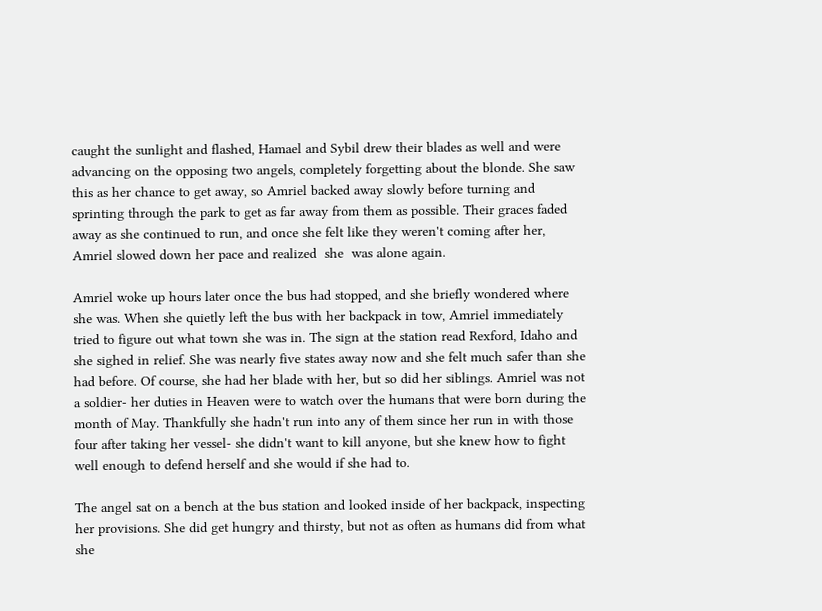caught the sunlight and flashed, Hamael and Sybil drew their blades as well and were advancing on the opposing two angels, completely forgetting about the blonde. She saw this as her chance to get away, so Amriel backed away slowly before turning and sprinting through the park to get as far away from them as possible. Their graces faded away as she continued to run, and once she felt like they weren't coming after her, Amriel slowed down her pace and realized  she  was alone again.

Amriel woke up hours later once the bus had stopped, and she briefly wondered where she was. When she quietly left the bus with her backpack in tow, Amriel immediately tried to figure out what town she was in. The sign at the station read Rexford, Idaho and she sighed in relief. She was nearly five states away now and she felt much safer than she had before. Of course, she had her blade with her, but so did her siblings. Amriel was not a soldier- her duties in Heaven were to watch over the humans that were born during the month of May. Thankfully she hadn't run into any of them since her run in with those four after taking her vessel- she didn't want to kill anyone, but she knew how to fight well enough to defend herself and she would if she had to.

The angel sat on a bench at the bus station and looked inside of her backpack, inspecting her provisions. She did get hungry and thirsty, but not as often as humans did from what she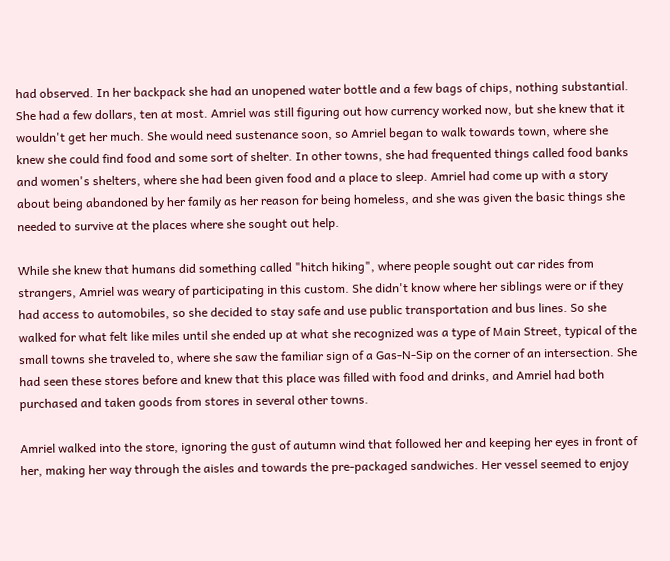had observed. In her backpack she had an unopened water bottle and a few bags of chips, nothing substantial. She had a few dollars, ten at most. Amriel was still figuring out how currency worked now, but she knew that it wouldn't get her much. She would need sustenance soon, so Amriel began to walk towards town, where she knew she could find food and some sort of shelter. In other towns, she had frequented things called food banks and women's shelters, where she had been given food and a place to sleep. Amriel had come up with a story about being abandoned by her family as her reason for being homeless, and she was given the basic things she needed to survive at the places where she sought out help.

While she knew that humans did something called "hitch hiking", where people sought out car rides from strangers, Amriel was weary of participating in this custom. She didn't know where her siblings were or if they had access to automobiles, so she decided to stay safe and use public transportation and bus lines. So she walked for what felt like miles until she ended up at what she recognized was a type of Main Street, typical of the small towns she traveled to, where she saw the familiar sign of a Gas-N-Sip on the corner of an intersection. She had seen these stores before and knew that this place was filled with food and drinks, and Amriel had both purchased and taken goods from stores in several other towns.

Amriel walked into the store, ignoring the gust of autumn wind that followed her and keeping her eyes in front of her, making her way through the aisles and towards the pre-packaged sandwiches. Her vessel seemed to enjoy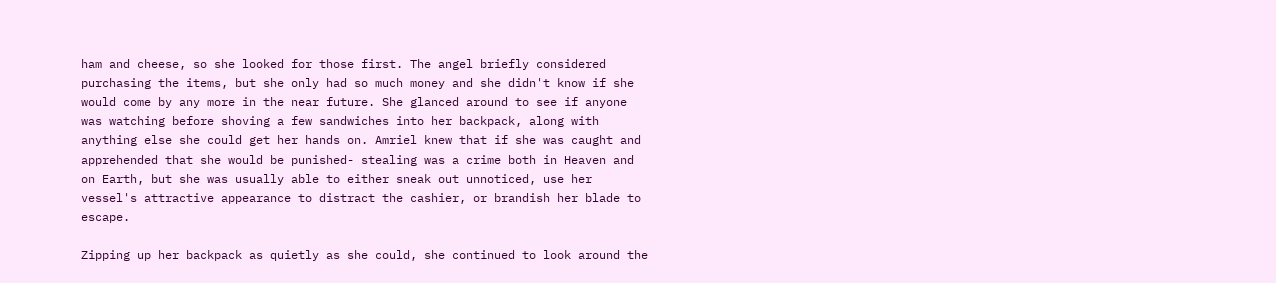ham and cheese, so she looked for those first. The angel briefly considered purchasing the items, but she only had so much money and she didn't know if she would come by any more in the near future. She glanced around to see if anyone was watching before shoving a few sandwiches into her backpack, along with anything else she could get her hands on. Amriel knew that if she was caught and apprehended that she would be punished- stealing was a crime both in Heaven and on Earth, but she was usually able to either sneak out unnoticed, use her vessel's attractive appearance to distract the cashier, or brandish her blade to escape.

Zipping up her backpack as quietly as she could, she continued to look around the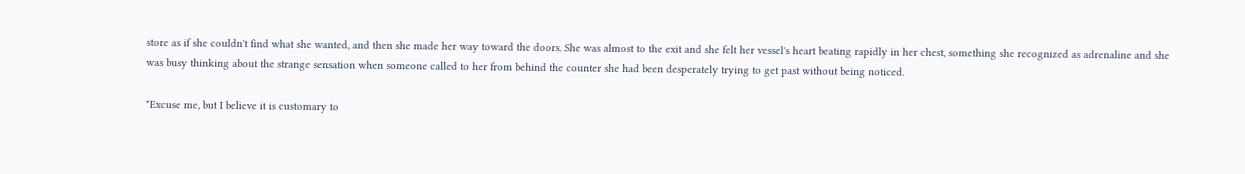store as if she couldn't find what she wanted, and then she made her way toward the doors. She was almost to the exit and she felt her vessel's heart beating rapidly in her chest, something she recognized as adrenaline and she was busy thinking about the strange sensation when someone called to her from behind the counter she had been desperately trying to get past without being noticed.

"Excuse me, but I believe it is customary to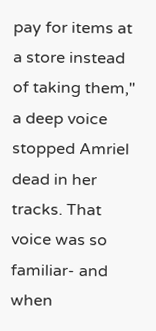pay for items at a store instead of taking them," a deep voice stopped Amriel dead in her tracks. That voice was so familiar- and when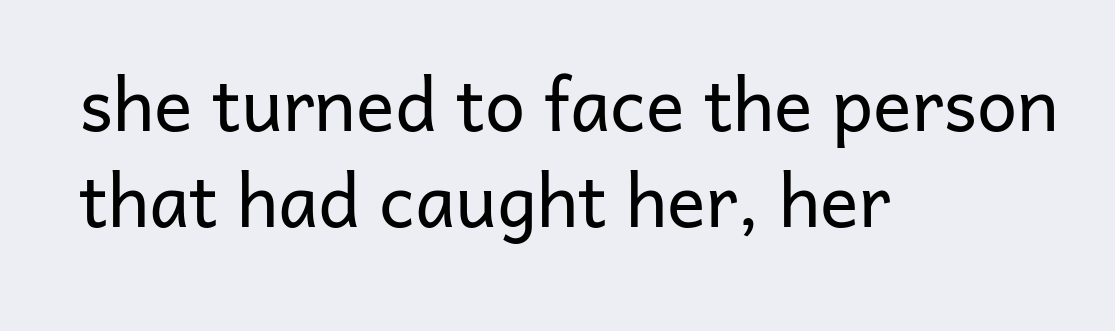she turned to face the person that had caught her, her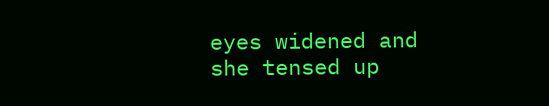eyes widened and she tensed up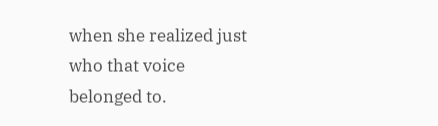when she realized just who that voice belonged to.